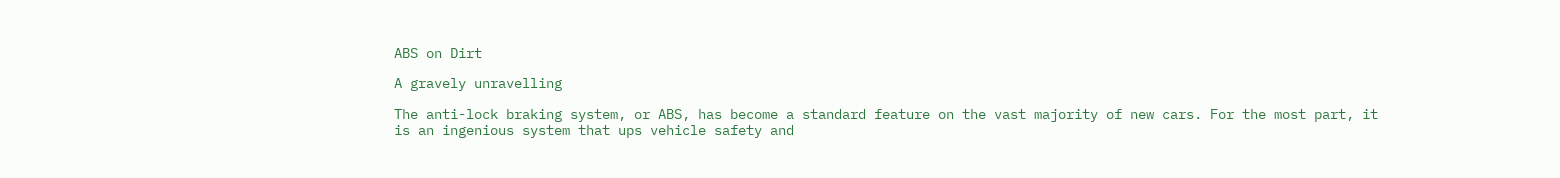ABS on Dirt

A gravely unravelling

The anti-lock braking system, or ABS, has become a standard feature on the vast majority of new cars. For the most part, it is an ingenious system that ups vehicle safety and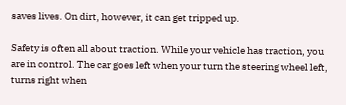saves lives. On dirt, however, it can get tripped up.

Safety is often all about traction. While your vehicle has traction, you are in control. The car goes left when your turn the steering wheel left, turns right when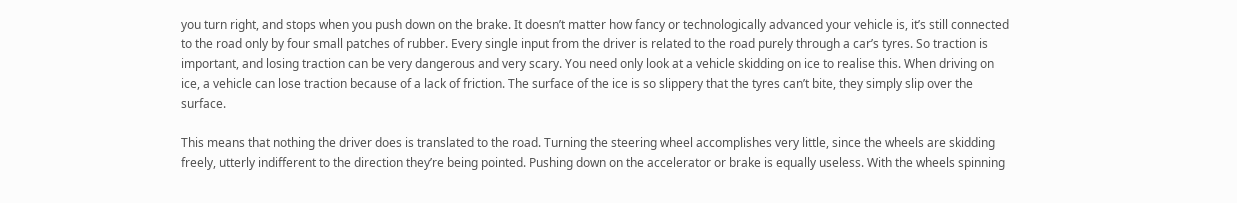you turn right, and stops when you push down on the brake. It doesn’t matter how fancy or technologically advanced your vehicle is, it’s still connected to the road only by four small patches of rubber. Every single input from the driver is related to the road purely through a car’s tyres. So traction is important, and losing traction can be very dangerous and very scary. You need only look at a vehicle skidding on ice to realise this. When driving on ice, a vehicle can lose traction because of a lack of friction. The surface of the ice is so slippery that the tyres can’t bite, they simply slip over the surface.

This means that nothing the driver does is translated to the road. Turning the steering wheel accomplishes very little, since the wheels are skidding freely, utterly indifferent to the direction they’re being pointed. Pushing down on the accelerator or brake is equally useless. With the wheels spinning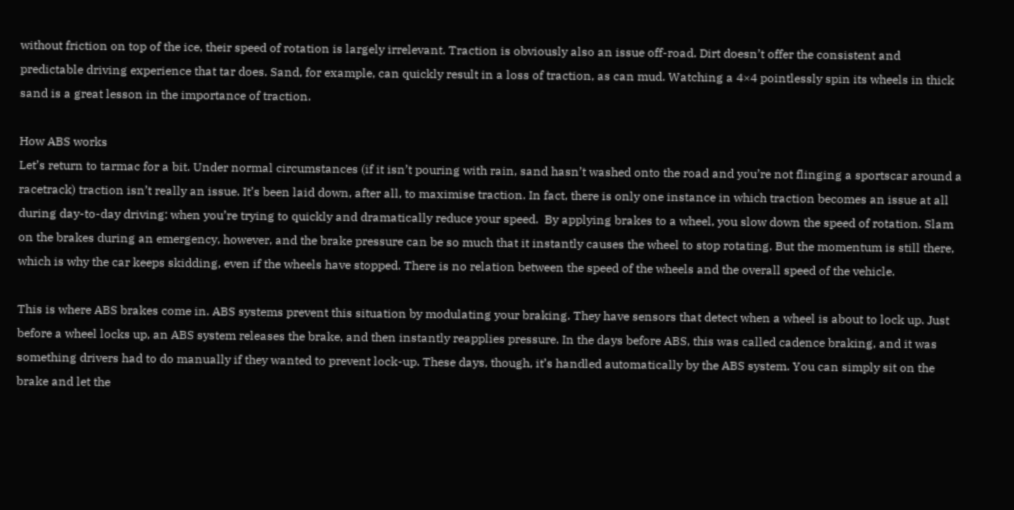without friction on top of the ice, their speed of rotation is largely irrelevant. Traction is obviously also an issue off-road. Dirt doesn’t offer the consistent and predictable driving experience that tar does. Sand, for example, can quickly result in a loss of traction, as can mud. Watching a 4×4 pointlessly spin its wheels in thick sand is a great lesson in the importance of traction.

How ABS works
Let’s return to tarmac for a bit. Under normal circumstances (if it isn’t pouring with rain, sand hasn’t washed onto the road and you’re not flinging a sportscar around a racetrack) traction isn’t really an issue. It’s been laid down, after all, to maximise traction. In fact, there is only one instance in which traction becomes an issue at all during day-to-day driving: when you’re trying to quickly and dramatically reduce your speed.  By applying brakes to a wheel, you slow down the speed of rotation. Slam on the brakes during an emergency, however, and the brake pressure can be so much that it instantly causes the wheel to stop rotating. But the momentum is still there, which is why the car keeps skidding, even if the wheels have stopped. There is no relation between the speed of the wheels and the overall speed of the vehicle.

This is where ABS brakes come in. ABS systems prevent this situation by modulating your braking. They have sensors that detect when a wheel is about to lock up. Just before a wheel locks up, an ABS system releases the brake, and then instantly reapplies pressure. In the days before ABS, this was called cadence braking, and it was something drivers had to do manually if they wanted to prevent lock-up. These days, though, it’s handled automatically by the ABS system. You can simply sit on the brake and let the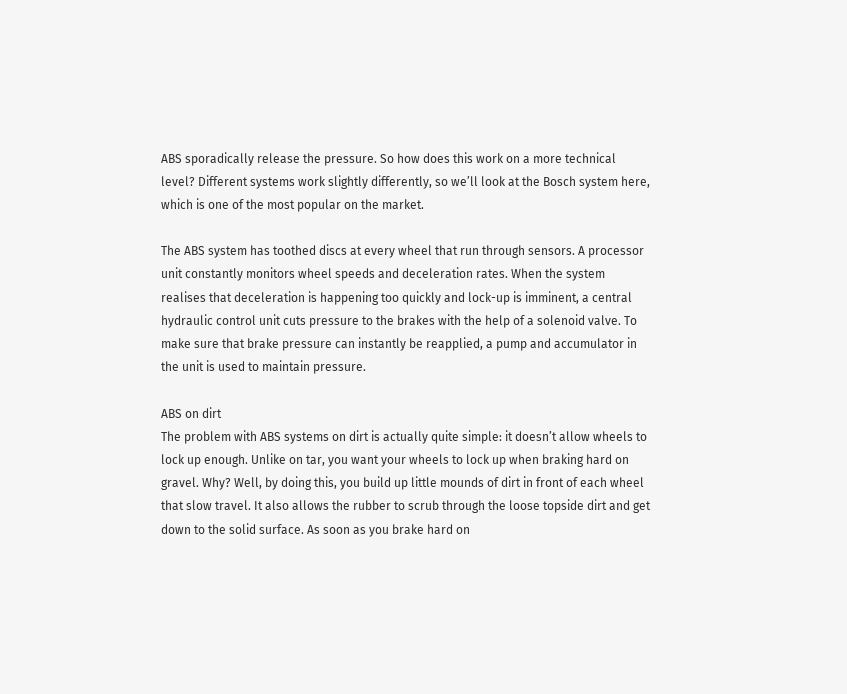ABS sporadically release the pressure. So how does this work on a more technical level? Different systems work slightly differently, so we’ll look at the Bosch system here, which is one of the most popular on the market.

The ABS system has toothed discs at every wheel that run through sensors. A processor unit constantly monitors wheel speeds and deceleration rates. When the system realises that deceleration is happening too quickly and lock-up is imminent, a central hydraulic control unit cuts pressure to the brakes with the help of a solenoid valve. To make sure that brake pressure can instantly be reapplied, a pump and accumulator in the unit is used to maintain pressure.

ABS on dirt
The problem with ABS systems on dirt is actually quite simple: it doesn’t allow wheels to lock up enough. Unlike on tar, you want your wheels to lock up when braking hard on gravel. Why? Well, by doing this, you build up little mounds of dirt in front of each wheel that slow travel. It also allows the rubber to scrub through the loose topside dirt and get down to the solid surface. As soon as you brake hard on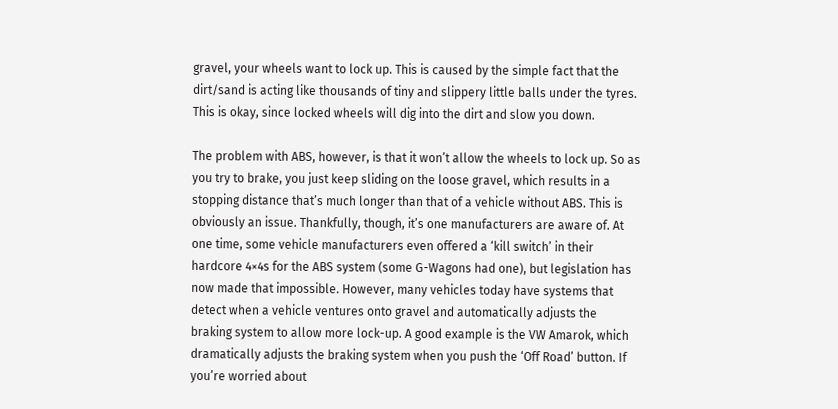gravel, your wheels want to lock up. This is caused by the simple fact that the dirt/sand is acting like thousands of tiny and slippery little balls under the tyres. This is okay, since locked wheels will dig into the dirt and slow you down.

The problem with ABS, however, is that it won’t allow the wheels to lock up. So as you try to brake, you just keep sliding on the loose gravel, which results in a stopping distance that’s much longer than that of a vehicle without ABS. This is obviously an issue. Thankfully, though, it’s one manufacturers are aware of. At one time, some vehicle manufacturers even offered a ‘kill switch’ in their hardcore 4×4s for the ABS system (some G-Wagons had one), but legislation has now made that impossible. However, many vehicles today have systems that detect when a vehicle ventures onto gravel and automatically adjusts the braking system to allow more lock-up. A good example is the VW Amarok, which dramatically adjusts the braking system when you push the ‘Off Road’ button. If you’re worried about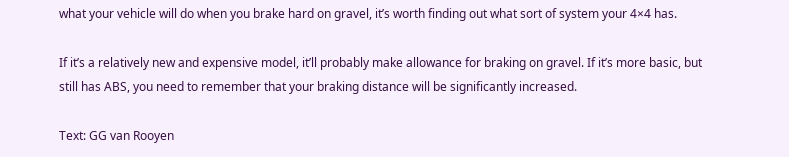what your vehicle will do when you brake hard on gravel, it’s worth finding out what sort of system your 4×4 has.

If it’s a relatively new and expensive model, it’ll probably make allowance for braking on gravel. If it’s more basic, but still has ABS, you need to remember that your braking distance will be significantly increased.

Text: GG van Rooyen